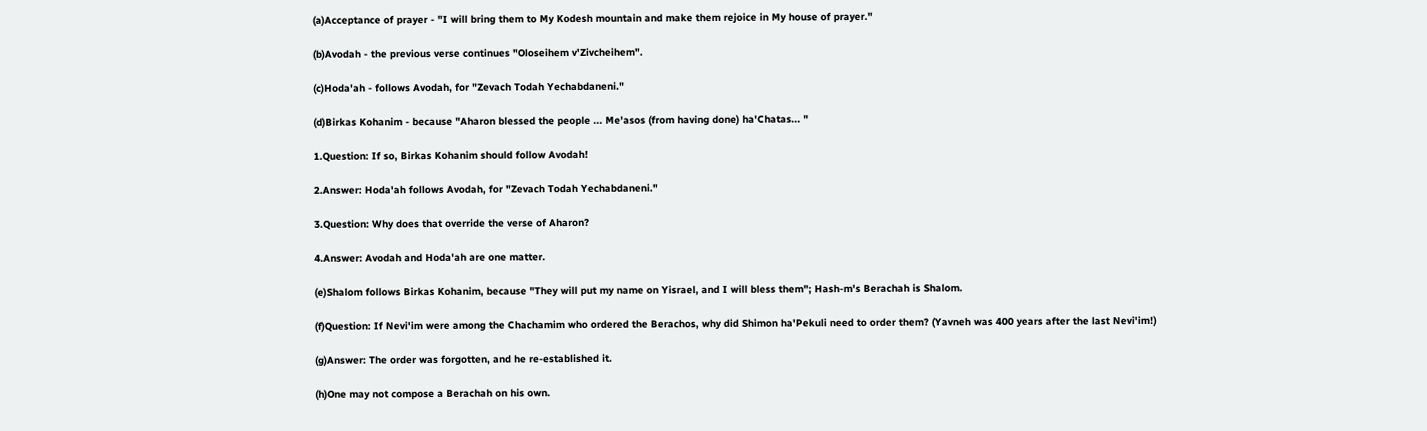(a)Acceptance of prayer - "I will bring them to My Kodesh mountain and make them rejoice in My house of prayer."

(b)Avodah - the previous verse continues "Oloseihem v'Zivcheihem".

(c)Hoda'ah - follows Avodah, for "Zevach Todah Yechabdaneni."

(d)Birkas Kohanim - because "Aharon blessed the people ... Me'asos (from having done) ha'Chatas... "

1.Question: If so, Birkas Kohanim should follow Avodah!

2.Answer: Hoda'ah follows Avodah, for "Zevach Todah Yechabdaneni."

3.Question: Why does that override the verse of Aharon?

4.Answer: Avodah and Hoda'ah are one matter.

(e)Shalom follows Birkas Kohanim, because "They will put my name on Yisrael, and I will bless them"; Hash-m's Berachah is Shalom.

(f)Question: If Nevi'im were among the Chachamim who ordered the Berachos, why did Shimon ha'Pekuli need to order them? (Yavneh was 400 years after the last Nevi'im!)

(g)Answer: The order was forgotten, and he re-established it.

(h)One may not compose a Berachah on his own.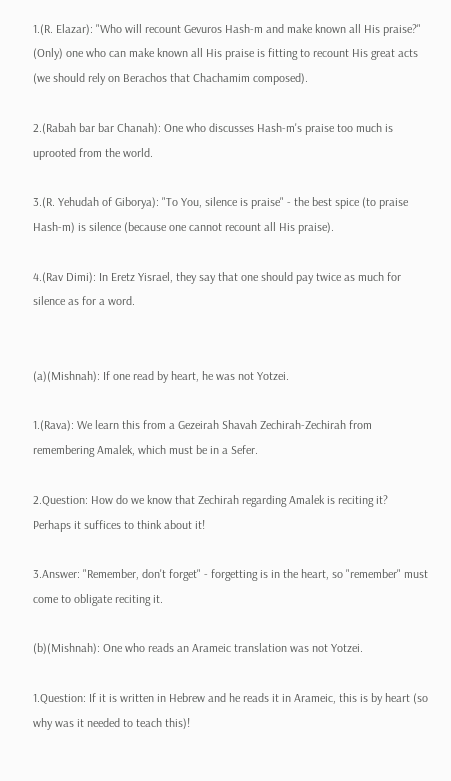1.(R. Elazar): "Who will recount Gevuros Hash-m and make known all His praise?" (Only) one who can make known all His praise is fitting to recount His great acts (we should rely on Berachos that Chachamim composed).

2.(Rabah bar bar Chanah): One who discusses Hash-m's praise too much is uprooted from the world.

3.(R. Yehudah of Giborya): "To You, silence is praise" - the best spice (to praise Hash-m) is silence (because one cannot recount all His praise).

4.(Rav Dimi): In Eretz Yisrael, they say that one should pay twice as much for silence as for a word.


(a)(Mishnah): If one read by heart, he was not Yotzei.

1.(Rava): We learn this from a Gezeirah Shavah Zechirah-Zechirah from remembering Amalek, which must be in a Sefer.

2.Question: How do we know that Zechirah regarding Amalek is reciting it? Perhaps it suffices to think about it!

3.Answer: "Remember, don't forget" - forgetting is in the heart, so "remember" must come to obligate reciting it.

(b)(Mishnah): One who reads an Arameic translation was not Yotzei.

1.Question: If it is written in Hebrew and he reads it in Arameic, this is by heart (so why was it needed to teach this)!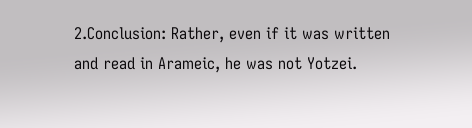2.Conclusion: Rather, even if it was written and read in Arameic, he was not Yotzei.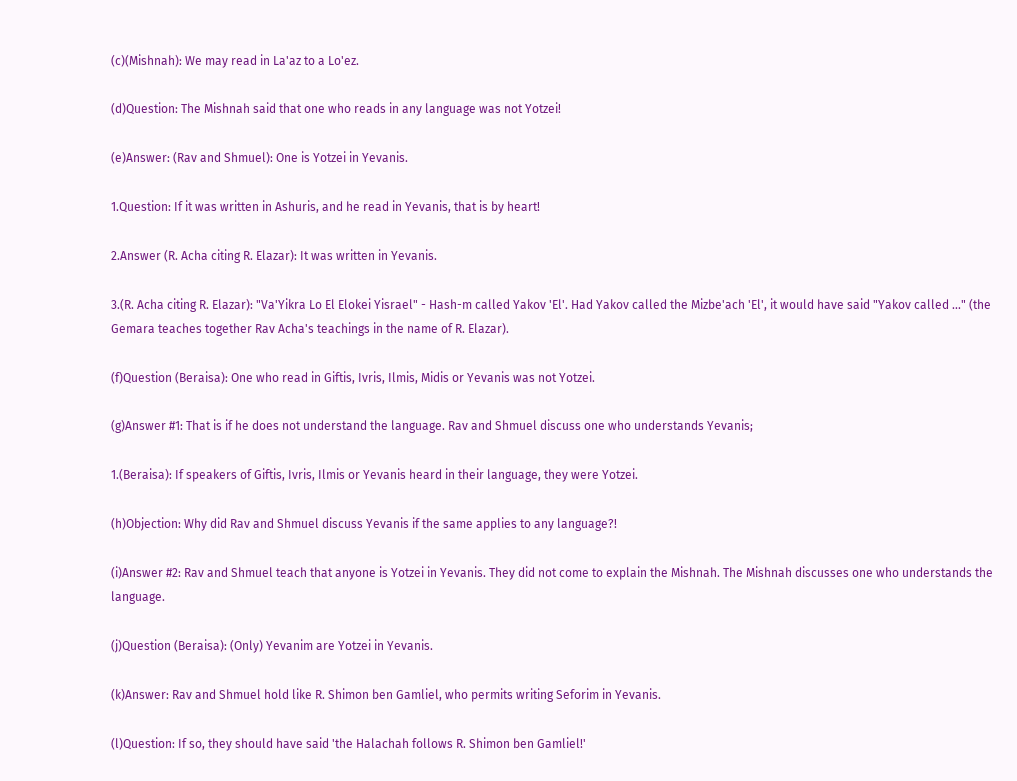(c)(Mishnah): We may read in La'az to a Lo'ez.

(d)Question: The Mishnah said that one who reads in any language was not Yotzei!

(e)Answer: (Rav and Shmuel): One is Yotzei in Yevanis.

1.Question: If it was written in Ashuris, and he read in Yevanis, that is by heart!

2.Answer (R. Acha citing R. Elazar): It was written in Yevanis.

3.(R. Acha citing R. Elazar): "Va'Yikra Lo El Elokei Yisrael" - Hash-m called Yakov 'El'. Had Yakov called the Mizbe'ach 'El', it would have said "Yakov called ..." (the Gemara teaches together Rav Acha's teachings in the name of R. Elazar).

(f)Question (Beraisa): One who read in Giftis, Ivris, Ilmis, Midis or Yevanis was not Yotzei.

(g)Answer #1: That is if he does not understand the language. Rav and Shmuel discuss one who understands Yevanis;

1.(Beraisa): If speakers of Giftis, Ivris, Ilmis or Yevanis heard in their language, they were Yotzei.

(h)Objection: Why did Rav and Shmuel discuss Yevanis if the same applies to any language?!

(i)Answer #2: Rav and Shmuel teach that anyone is Yotzei in Yevanis. They did not come to explain the Mishnah. The Mishnah discusses one who understands the language.

(j)Question (Beraisa): (Only) Yevanim are Yotzei in Yevanis.

(k)Answer: Rav and Shmuel hold like R. Shimon ben Gamliel, who permits writing Seforim in Yevanis.

(l)Question: If so, they should have said 'the Halachah follows R. Shimon ben Gamliel!'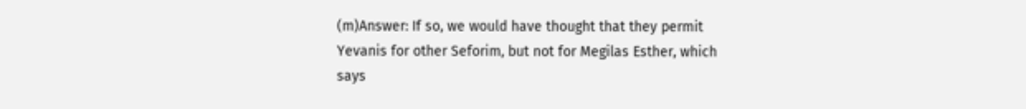(m)Answer: If so, we would have thought that they permit Yevanis for other Seforim, but not for Megilas Esther, which says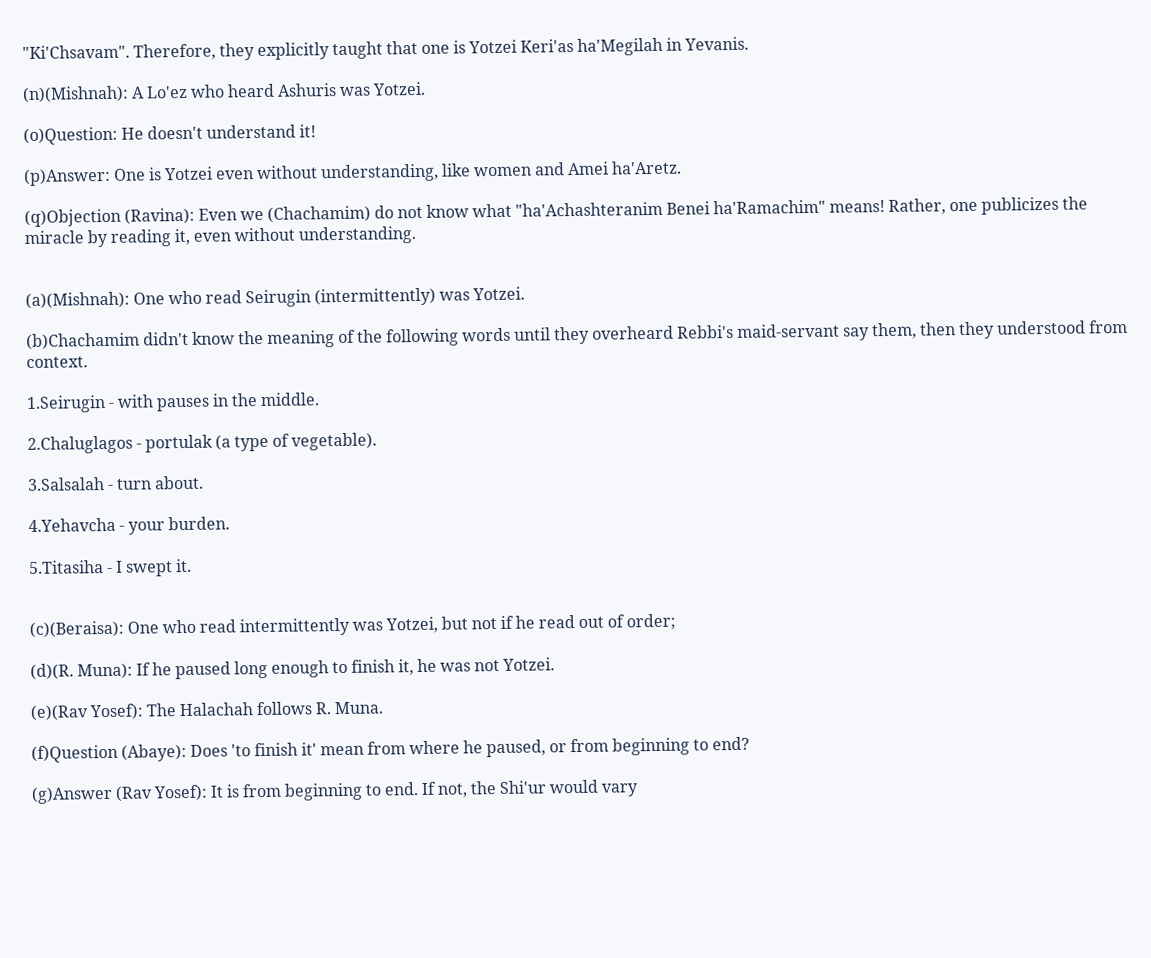"Ki'Chsavam". Therefore, they explicitly taught that one is Yotzei Keri'as ha'Megilah in Yevanis.

(n)(Mishnah): A Lo'ez who heard Ashuris was Yotzei.

(o)Question: He doesn't understand it!

(p)Answer: One is Yotzei even without understanding, like women and Amei ha'Aretz.

(q)Objection (Ravina): Even we (Chachamim) do not know what "ha'Achashteranim Benei ha'Ramachim" means! Rather, one publicizes the miracle by reading it, even without understanding.


(a)(Mishnah): One who read Seirugin (intermittently) was Yotzei.

(b)Chachamim didn't know the meaning of the following words until they overheard Rebbi's maid-servant say them, then they understood from context.

1.Seirugin - with pauses in the middle.

2.Chaluglagos - portulak (a type of vegetable).

3.Salsalah - turn about.

4.Yehavcha - your burden.

5.Titasiha - I swept it.


(c)(Beraisa): One who read intermittently was Yotzei, but not if he read out of order;

(d)(R. Muna): If he paused long enough to finish it, he was not Yotzei.

(e)(Rav Yosef): The Halachah follows R. Muna.

(f)Question (Abaye): Does 'to finish it' mean from where he paused, or from beginning to end?

(g)Answer (Rav Yosef): It is from beginning to end. If not, the Shi'ur would vary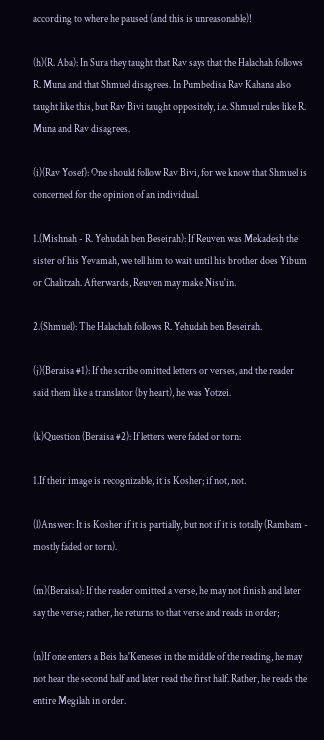according to where he paused (and this is unreasonable)!

(h)(R. Aba): In Sura they taught that Rav says that the Halachah follows R. Muna and that Shmuel disagrees. In Pumbedisa Rav Kahana also taught like this, but Rav Bivi taught oppositely, i.e. Shmuel rules like R. Muna and Rav disagrees.

(i)(Rav Yosef): One should follow Rav Bivi, for we know that Shmuel is concerned for the opinion of an individual.

1.(Mishnah - R. Yehudah ben Beseirah): If Reuven was Mekadesh the sister of his Yevamah, we tell him to wait until his brother does Yibum or Chalitzah. Afterwards, Reuven may make Nisu'in.

2.(Shmuel): The Halachah follows R. Yehudah ben Beseirah.

(j)(Beraisa #1): If the scribe omitted letters or verses, and the reader said them like a translator (by heart), he was Yotzei.

(k)Question (Beraisa #2): If letters were faded or torn:

1.If their image is recognizable, it is Kosher; if not, not.

(l)Answer: It is Kosher if it is partially, but not if it is totally (Rambam - mostly faded or torn).

(m)(Beraisa): If the reader omitted a verse, he may not finish and later say the verse; rather, he returns to that verse and reads in order;

(n)If one enters a Beis ha'Keneses in the middle of the reading, he may not hear the second half and later read the first half. Rather, he reads the entire Megilah in order.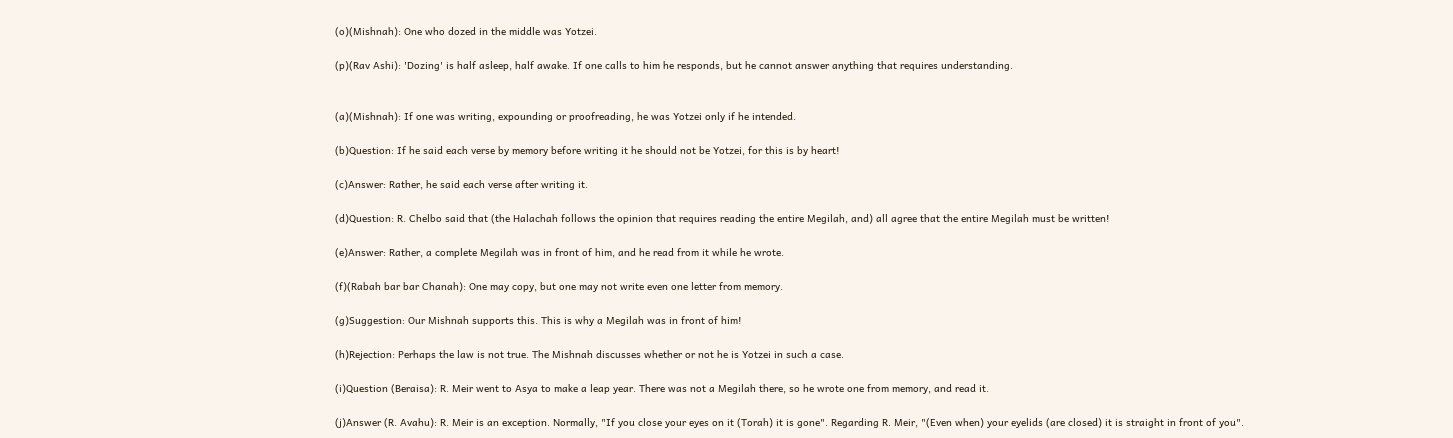(o)(Mishnah): One who dozed in the middle was Yotzei.

(p)(Rav Ashi): 'Dozing' is half asleep, half awake. If one calls to him he responds, but he cannot answer anything that requires understanding.


(a)(Mishnah): If one was writing, expounding or proofreading, he was Yotzei only if he intended.

(b)Question: If he said each verse by memory before writing it he should not be Yotzei, for this is by heart!

(c)Answer: Rather, he said each verse after writing it.

(d)Question: R. Chelbo said that (the Halachah follows the opinion that requires reading the entire Megilah, and) all agree that the entire Megilah must be written!

(e)Answer: Rather, a complete Megilah was in front of him, and he read from it while he wrote.

(f)(Rabah bar bar Chanah): One may copy, but one may not write even one letter from memory.

(g)Suggestion: Our Mishnah supports this. This is why a Megilah was in front of him!

(h)Rejection: Perhaps the law is not true. The Mishnah discusses whether or not he is Yotzei in such a case.

(i)Question (Beraisa): R. Meir went to Asya to make a leap year. There was not a Megilah there, so he wrote one from memory, and read it.

(j)Answer (R. Avahu): R. Meir is an exception. Normally, "If you close your eyes on it (Torah) it is gone". Regarding R. Meir, "(Even when) your eyelids (are closed) it is straight in front of you".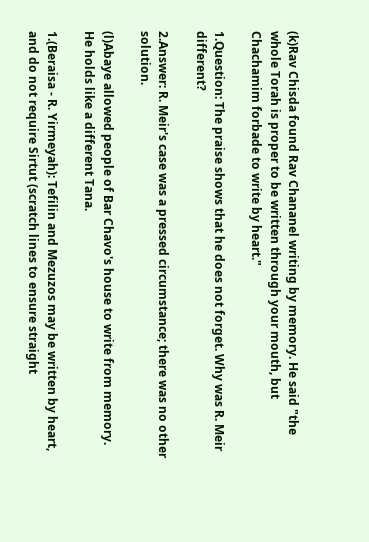(k)Rav Chisda found Rav Chananel writing by memory. He said "the whole Torah is proper to be written through your mouth, but Chachamim forbade to write by heart."

1.Question: The praise shows that he does not forget. Why was R. Meir different?

2.Answer: R. Meir's case was a pressed circumstance; there was no other solution.

(l)Abaye allowed people of Bar Chavo's house to write from memory. He holds like a different Tana.

1.(Beraisa - R. Yirmeyah): Tefilin and Mezuzos may be written by heart, and do not require Sirtut (scratch lines to ensure straight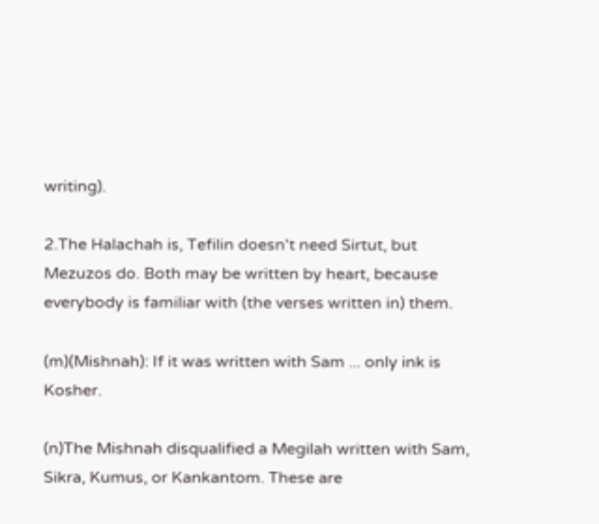writing).

2.The Halachah is, Tefilin doesn't need Sirtut, but Mezuzos do. Both may be written by heart, because everybody is familiar with (the verses written in) them.

(m)(Mishnah): If it was written with Sam ... only ink is Kosher.

(n)The Mishnah disqualified a Megilah written with Sam, Sikra, Kumus, or Kankantom. These are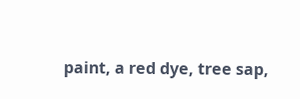paint, a red dye, tree sap,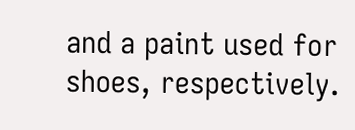and a paint used for shoes, respectively.